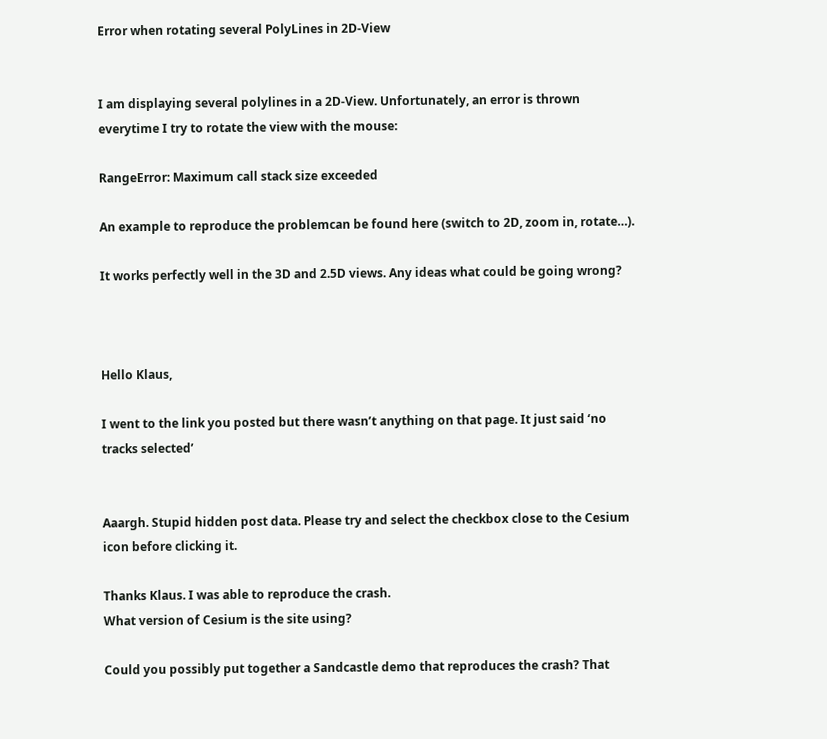Error when rotating several PolyLines in 2D-View


I am displaying several polylines in a 2D-View. Unfortunately, an error is thrown everytime I try to rotate the view with the mouse:

RangeError: Maximum call stack size exceeded

An example to reproduce the problemcan be found here (switch to 2D, zoom in, rotate…).

It works perfectly well in the 3D and 2.5D views. Any ideas what could be going wrong?



Hello Klaus,

I went to the link you posted but there wasn’t anything on that page. It just said ‘no tracks selected’


Aaargh. Stupid hidden post data. Please try and select the checkbox close to the Cesium icon before clicking it.

Thanks Klaus. I was able to reproduce the crash.
What version of Cesium is the site using?

Could you possibly put together a Sandcastle demo that reproduces the crash? That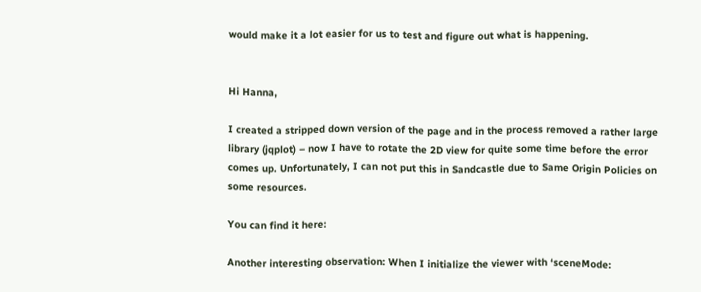would make it a lot easier for us to test and figure out what is happening.


Hi Hanna,

I created a stripped down version of the page and in the process removed a rather large library (jqplot) – now I have to rotate the 2D view for quite some time before the error comes up. Unfortunately, I can not put this in Sandcastle due to Same Origin Policies on some resources.

You can find it here:

Another interesting observation: When I initialize the viewer with ‘sceneMode: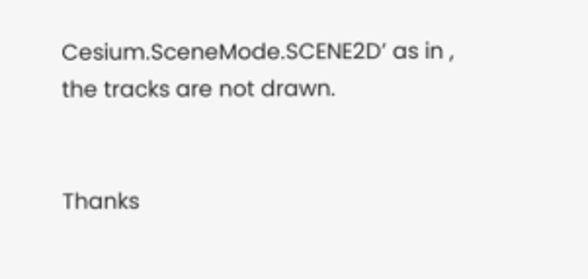Cesium.SceneMode.SCENE2D’ as in , the tracks are not drawn.


Thanks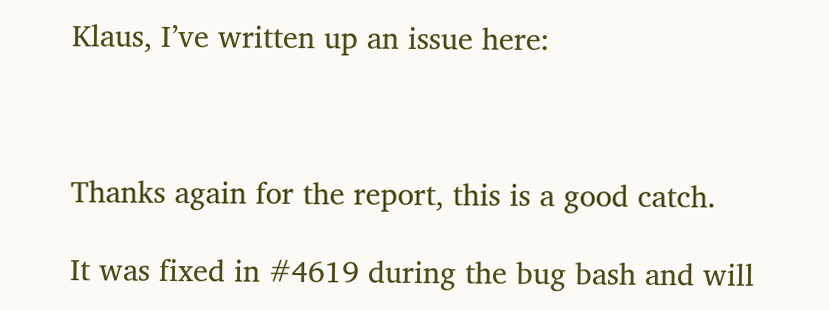Klaus, I’ve written up an issue here:



Thanks again for the report, this is a good catch.

It was fixed in #4619 during the bug bash and will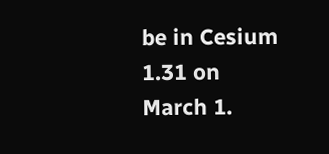be in Cesium 1.31 on March 1.